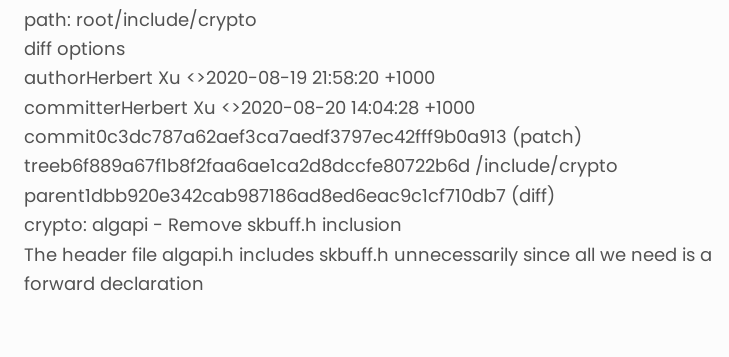path: root/include/crypto
diff options
authorHerbert Xu <>2020-08-19 21:58:20 +1000
committerHerbert Xu <>2020-08-20 14:04:28 +1000
commit0c3dc787a62aef3ca7aedf3797ec42fff9b0a913 (patch)
treeb6f889a67f1b8f2faa6ae1ca2d8dccfe80722b6d /include/crypto
parent1dbb920e342cab987186ad8ed6eac9c1cf710db7 (diff)
crypto: algapi - Remove skbuff.h inclusion
The header file algapi.h includes skbuff.h unnecessarily since all we need is a forward declaration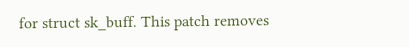for struct sk_buff. This patch removes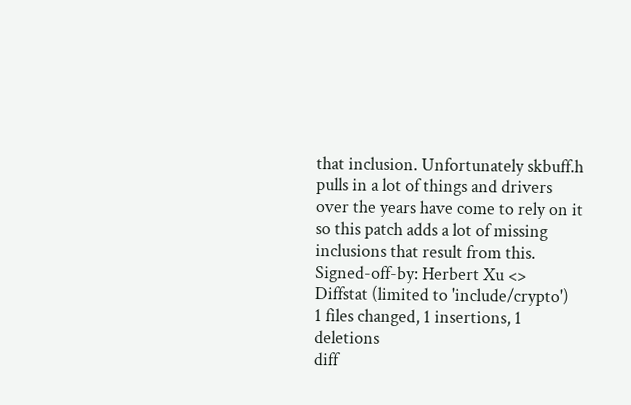that inclusion. Unfortunately skbuff.h pulls in a lot of things and drivers over the years have come to rely on it so this patch adds a lot of missing inclusions that result from this. Signed-off-by: Herbert Xu <>
Diffstat (limited to 'include/crypto')
1 files changed, 1 insertions, 1 deletions
diff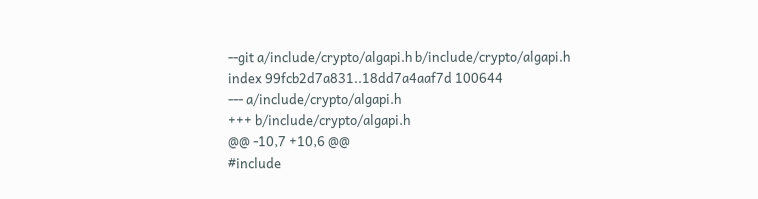--git a/include/crypto/algapi.h b/include/crypto/algapi.h
index 99fcb2d7a831..18dd7a4aaf7d 100644
--- a/include/crypto/algapi.h
+++ b/include/crypto/algapi.h
@@ -10,7 +10,6 @@
#include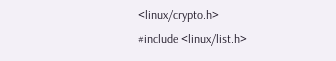<linux/crypto.h>
#include <linux/list.h>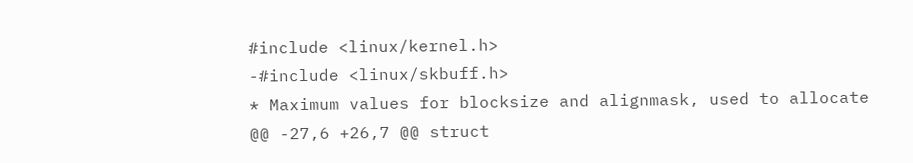#include <linux/kernel.h>
-#include <linux/skbuff.h>
* Maximum values for blocksize and alignmask, used to allocate
@@ -27,6 +26,7 @@ struct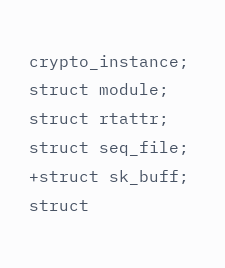crypto_instance;
struct module;
struct rtattr;
struct seq_file;
+struct sk_buff;
struct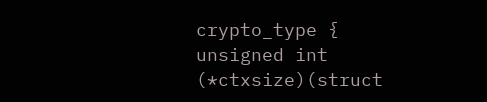crypto_type {
unsigned int (*ctxsize)(struct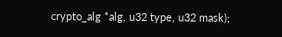crypto_alg *alg, u32 type, u32 mask);